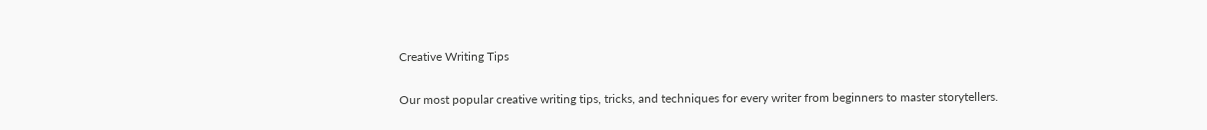Creative Writing Tips

Our most popular creative writing tips, tricks, and techniques for every writer from beginners to master storytellers.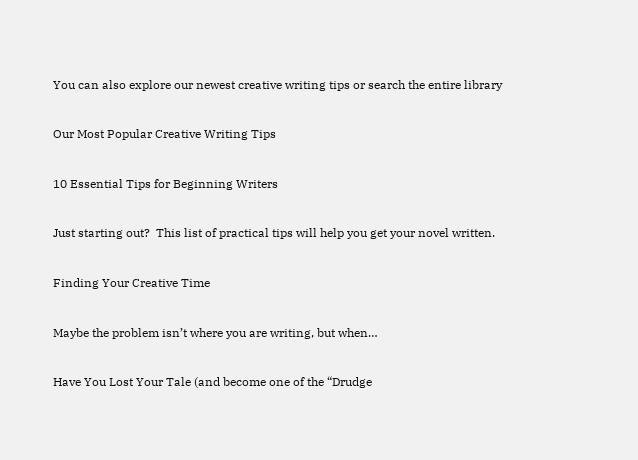You can also explore our newest creative writing tips or search the entire library

Our Most Popular Creative Writing Tips

10 Essential Tips for Beginning Writers

Just starting out?  This list of practical tips will help you get your novel written.

Finding Your Creative Time

Maybe the problem isn’t where you are writing, but when…

Have You Lost Your Tale (and become one of the “Drudge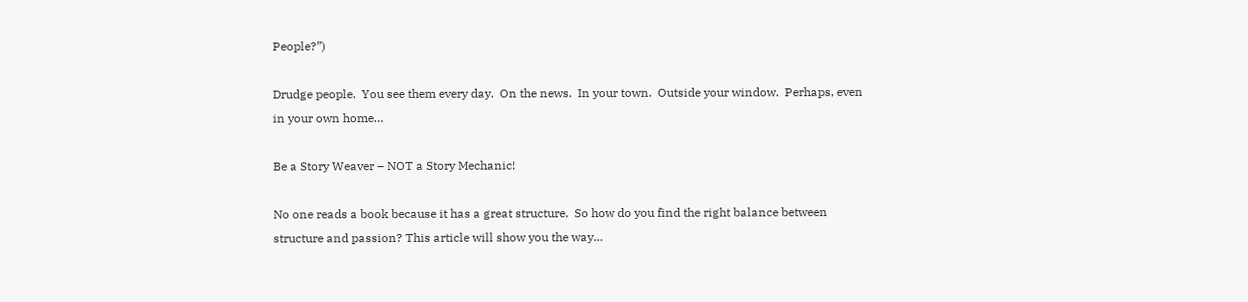People?”)

Drudge people.  You see them every day.  On the news.  In your town.  Outside your window.  Perhaps, even in your own home…

Be a Story Weaver – NOT a Story Mechanic!

No one reads a book because it has a great structure.  So how do you find the right balance between structure and passion? This article will show you the way…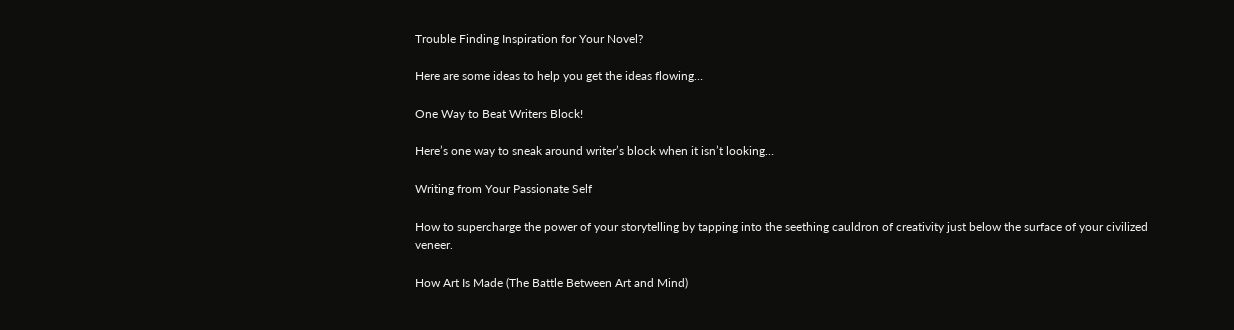Trouble Finding Inspiration for Your Novel?

Here are some ideas to help you get the ideas flowing…

One Way to Beat Writers Block!

Here’s one way to sneak around writer’s block when it isn’t looking…

Writing from Your Passionate Self

How to supercharge the power of your storytelling by tapping into the seething cauldron of creativity just below the surface of your civilized veneer.

How Art Is Made (The Battle Between Art and Mind)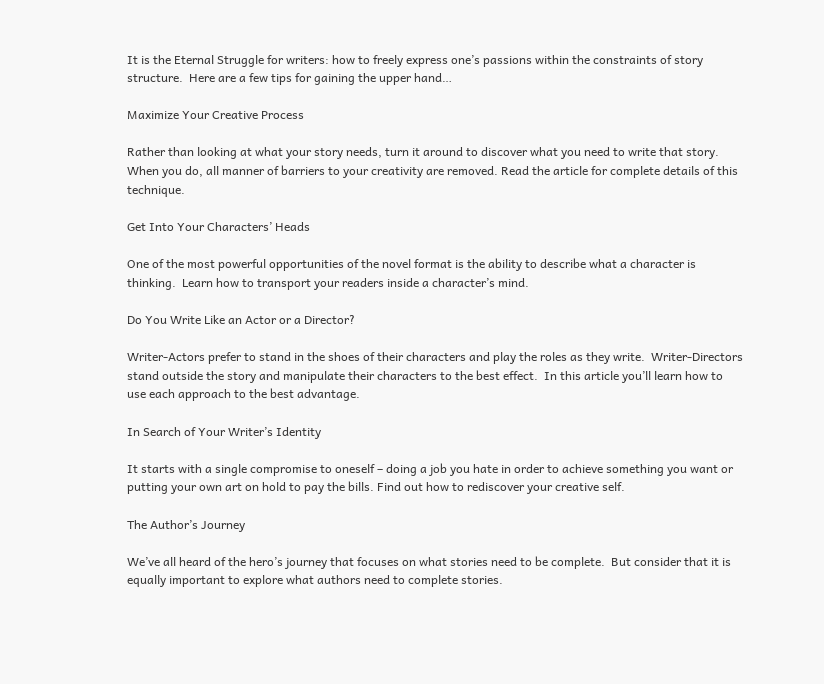It is the Eternal Struggle for writers: how to freely express one’s passions within the constraints of story structure.  Here are a few tips for gaining the upper hand…

Maximize Your Creative Process

Rather than looking at what your story needs, turn it around to discover what you need to write that story. When you do, all manner of barriers to your creativity are removed. Read the article for complete details of this technique.

Get Into Your Characters’ Heads

One of the most powerful opportunities of the novel format is the ability to describe what a character is thinking.  Learn how to transport your readers inside a character’s mind.

Do You Write Like an Actor or a Director?

Writer-Actors prefer to stand in the shoes of their characters and play the roles as they write.  Writer-Directors stand outside the story and manipulate their characters to the best effect.  In this article you’ll learn how to use each approach to the best advantage.

In Search of Your Writer’s Identity

It starts with a single compromise to oneself – doing a job you hate in order to achieve something you want or putting your own art on hold to pay the bills. Find out how to rediscover your creative self.

The Author’s Journey

We’ve all heard of the hero’s journey that focuses on what stories need to be complete.  But consider that it is equally important to explore what authors need to complete stories.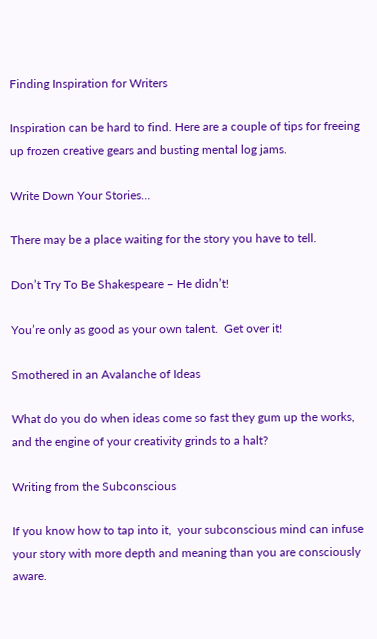Finding Inspiration for Writers

Inspiration can be hard to find. Here are a couple of tips for freeing up frozen creative gears and busting mental log jams.

Write Down Your Stories…

There may be a place waiting for the story you have to tell.

Don’t Try To Be Shakespeare – He didn’t!

You’re only as good as your own talent.  Get over it!

Smothered in an Avalanche of Ideas

What do you do when ideas come so fast they gum up the works, and the engine of your creativity grinds to a halt?

Writing from the Subconscious

If you know how to tap into it,  your subconscious mind can infuse your story with more depth and meaning than you are consciously aware.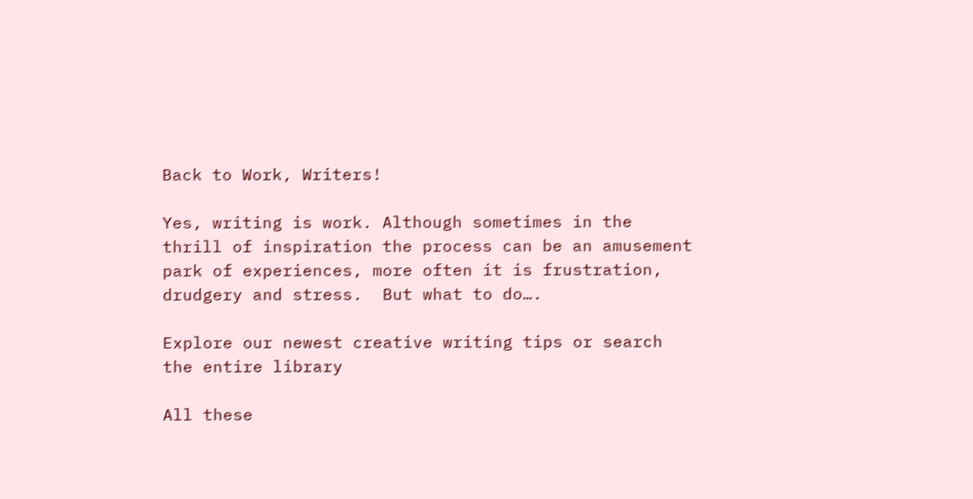Back to Work, Writers!

Yes, writing is work. Although sometimes in the thrill of inspiration the process can be an amusement park of experiences, more often it is frustration, drudgery and stress.  But what to do….

Explore our newest creative writing tips or search the entire library

All these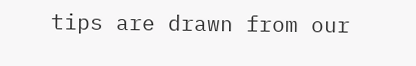tips are drawn from our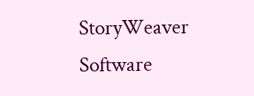StoryWeaver Software